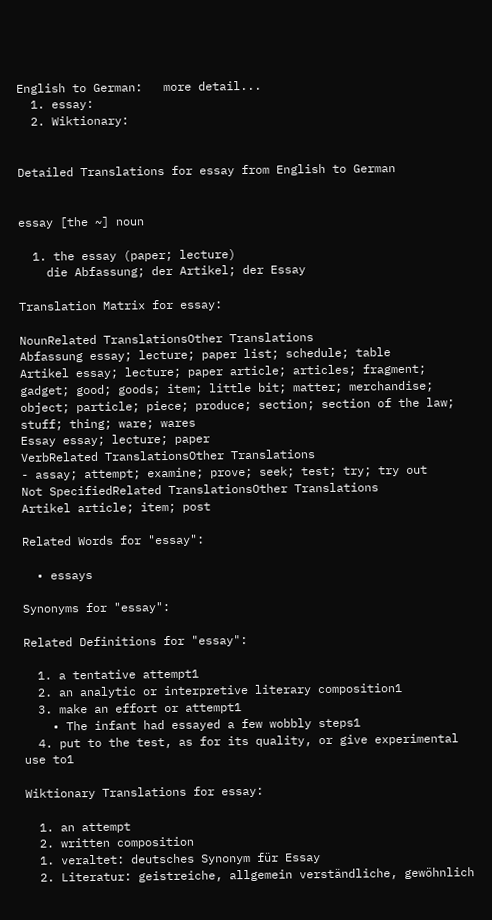English to German:   more detail...
  1. essay:
  2. Wiktionary:


Detailed Translations for essay from English to German


essay [the ~] noun

  1. the essay (paper; lecture)
    die Abfassung; der Artikel; der Essay

Translation Matrix for essay:

NounRelated TranslationsOther Translations
Abfassung essay; lecture; paper list; schedule; table
Artikel essay; lecture; paper article; articles; fragment; gadget; good; goods; item; little bit; matter; merchandise; object; particle; piece; produce; section; section of the law; stuff; thing; ware; wares
Essay essay; lecture; paper
VerbRelated TranslationsOther Translations
- assay; attempt; examine; prove; seek; test; try; try out
Not SpecifiedRelated TranslationsOther Translations
Artikel article; item; post

Related Words for "essay":

  • essays

Synonyms for "essay":

Related Definitions for "essay":

  1. a tentative attempt1
  2. an analytic or interpretive literary composition1
  3. make an effort or attempt1
    • The infant had essayed a few wobbly steps1
  4. put to the test, as for its quality, or give experimental use to1

Wiktionary Translations for essay:

  1. an attempt
  2. written composition
  1. veraltet: deutsches Synonym für Essay
  2. Literatur: geistreiche, allgemein verständliche, gewöhnlich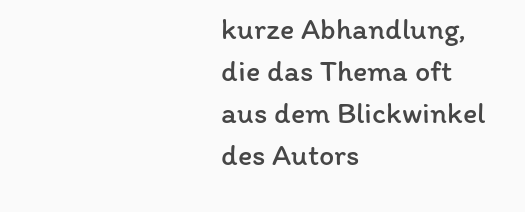kurze Abhandlung, die das Thema oft aus dem Blickwinkel des Autors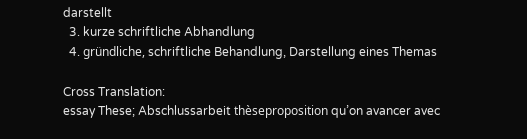darstellt
  3. kurze schriftliche Abhandlung
  4. gründliche, schriftliche Behandlung, Darstellung eines Themas

Cross Translation:
essay These; Abschlussarbeit thèseproposition qu’on avancer avec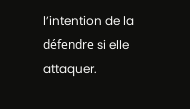l’intention de la défendre si elle attaquer.